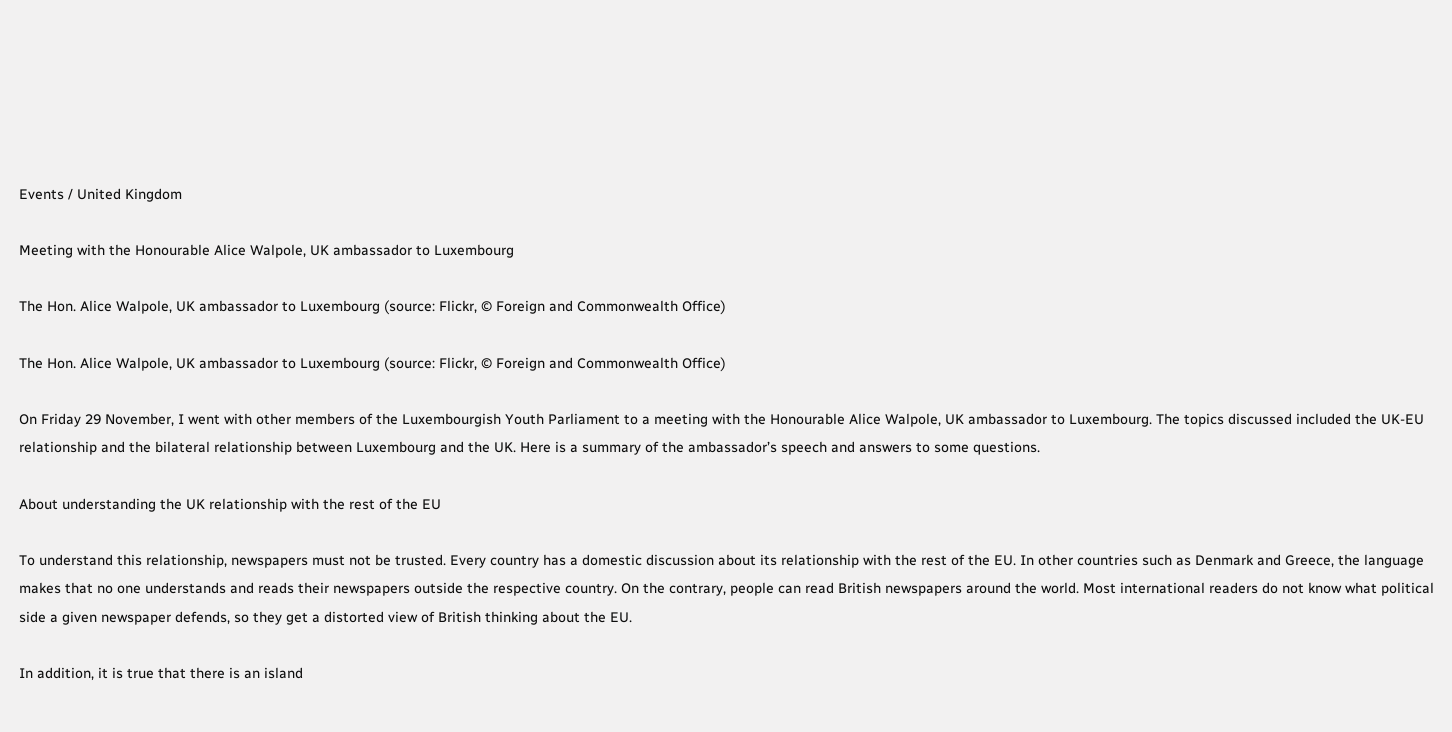Events / United Kingdom

Meeting with the Honourable Alice Walpole, UK ambassador to Luxembourg

The Hon. Alice Walpole, UK ambassador to Luxembourg (source: Flickr, © Foreign and Commonwealth Office)

The Hon. Alice Walpole, UK ambassador to Luxembourg (source: Flickr, © Foreign and Commonwealth Office)

On Friday 29 November, I went with other members of the Luxembourgish Youth Parliament to a meeting with the Honourable Alice Walpole, UK ambassador to Luxembourg. The topics discussed included the UK-EU relationship and the bilateral relationship between Luxembourg and the UK. Here is a summary of the ambassador’s speech and answers to some questions.

About understanding the UK relationship with the rest of the EU

To understand this relationship, newspapers must not be trusted. Every country has a domestic discussion about its relationship with the rest of the EU. In other countries such as Denmark and Greece, the language makes that no one understands and reads their newspapers outside the respective country. On the contrary, people can read British newspapers around the world. Most international readers do not know what political side a given newspaper defends, so they get a distorted view of British thinking about the EU.

In addition, it is true that there is an island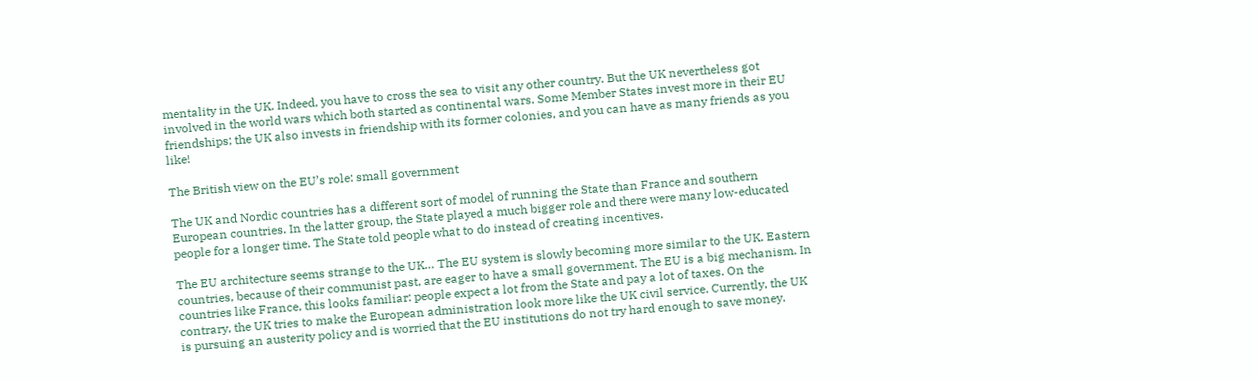mentality in the UK. Indeed, you have to cross the sea to visit any other country. But the UK nevertheless got involved in the world wars which both started as continental wars. Some Member States invest more in their EU friendships; the UK also invests in friendship with its former colonies, and you can have as many friends as you like!

The British view on the EU’s role: small government

The UK and Nordic countries has a different sort of model of running the State than France and southern European countries. In the latter group, the State played a much bigger role and there were many low-educated people for a longer time. The State told people what to do instead of creating incentives.

The EU architecture seems strange to the UK… The EU system is slowly becoming more similar to the UK. Eastern countries, because of their communist past, are eager to have a small government. The EU is a big mechanism. In countries like France, this looks familiar: people expect a lot from the State and pay a lot of taxes. On the contrary, the UK tries to make the European administration look more like the UK civil service. Currently, the UK is pursuing an austerity policy and is worried that the EU institutions do not try hard enough to save money.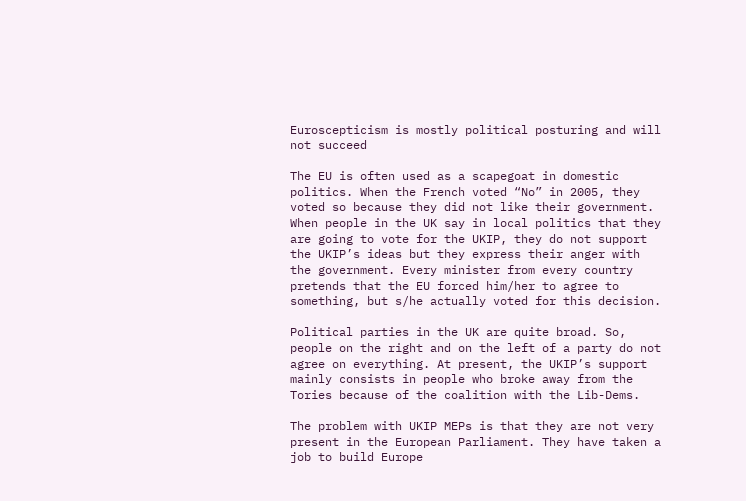Euroscepticism is mostly political posturing and will not succeed

The EU is often used as a scapegoat in domestic politics. When the French voted “No” in 2005, they voted so because they did not like their government. When people in the UK say in local politics that they are going to vote for the UKIP, they do not support the UKIP’s ideas but they express their anger with the government. Every minister from every country pretends that the EU forced him/her to agree to something, but s/he actually voted for this decision.

Political parties in the UK are quite broad. So, people on the right and on the left of a party do not agree on everything. At present, the UKIP’s support mainly consists in people who broke away from the Tories because of the coalition with the Lib-Dems.

The problem with UKIP MEPs is that they are not very present in the European Parliament. They have taken a job to build Europe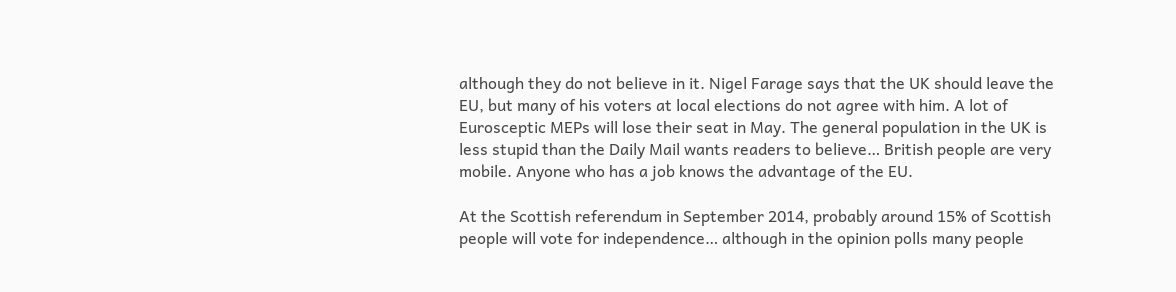although they do not believe in it. Nigel Farage says that the UK should leave the EU, but many of his voters at local elections do not agree with him. A lot of Eurosceptic MEPs will lose their seat in May. The general population in the UK is less stupid than the Daily Mail wants readers to believe… British people are very mobile. Anyone who has a job knows the advantage of the EU.

At the Scottish referendum in September 2014, probably around 15% of Scottish people will vote for independence… although in the opinion polls many people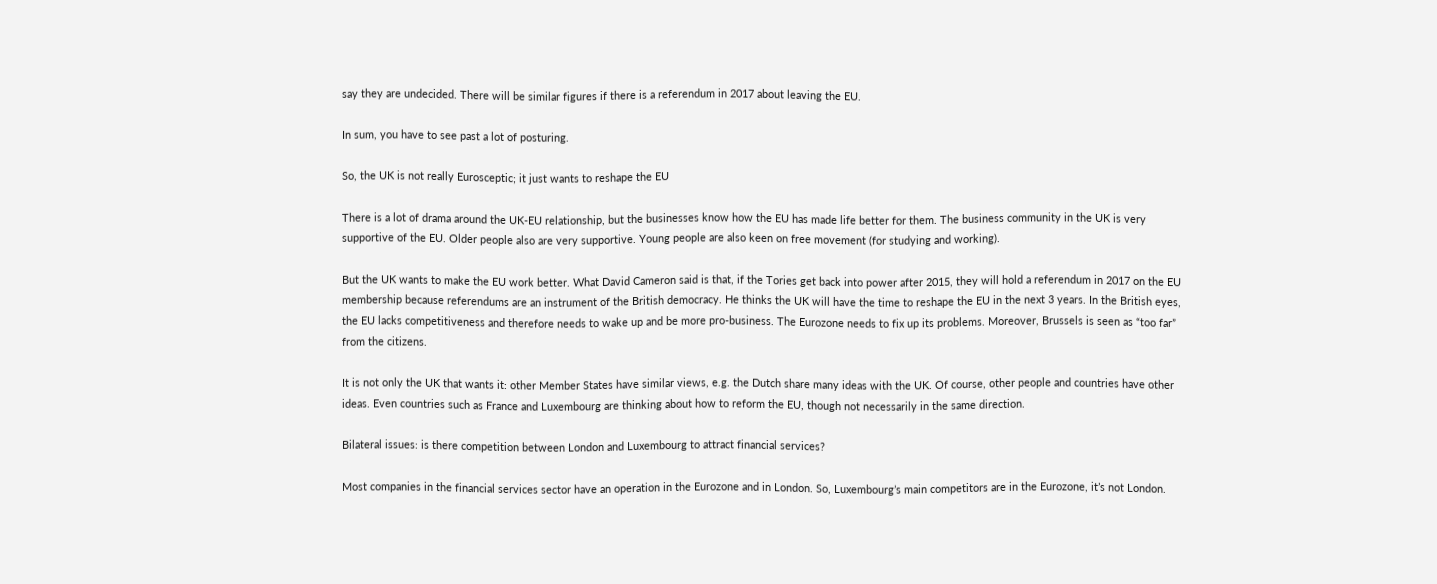say they are undecided. There will be similar figures if there is a referendum in 2017 about leaving the EU.

In sum, you have to see past a lot of posturing.

So, the UK is not really Eurosceptic; it just wants to reshape the EU

There is a lot of drama around the UK-EU relationship, but the businesses know how the EU has made life better for them. The business community in the UK is very supportive of the EU. Older people also are very supportive. Young people are also keen on free movement (for studying and working).

But the UK wants to make the EU work better. What David Cameron said is that, if the Tories get back into power after 2015, they will hold a referendum in 2017 on the EU membership because referendums are an instrument of the British democracy. He thinks the UK will have the time to reshape the EU in the next 3 years. In the British eyes, the EU lacks competitiveness and therefore needs to wake up and be more pro-business. The Eurozone needs to fix up its problems. Moreover, Brussels is seen as “too far” from the citizens.

It is not only the UK that wants it: other Member States have similar views, e.g. the Dutch share many ideas with the UK. Of course, other people and countries have other ideas. Even countries such as France and Luxembourg are thinking about how to reform the EU, though not necessarily in the same direction.

Bilateral issues: is there competition between London and Luxembourg to attract financial services?

Most companies in the financial services sector have an operation in the Eurozone and in London. So, Luxembourg’s main competitors are in the Eurozone, it’s not London.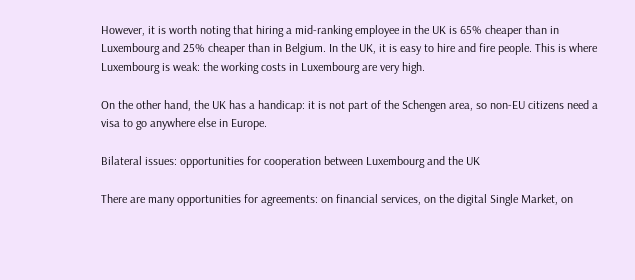However, it is worth noting that hiring a mid-ranking employee in the UK is 65% cheaper than in Luxembourg and 25% cheaper than in Belgium. In the UK, it is easy to hire and fire people. This is where Luxembourg is weak: the working costs in Luxembourg are very high.

On the other hand, the UK has a handicap: it is not part of the Schengen area, so non-EU citizens need a visa to go anywhere else in Europe.

Bilateral issues: opportunities for cooperation between Luxembourg and the UK

There are many opportunities for agreements: on financial services, on the digital Single Market, on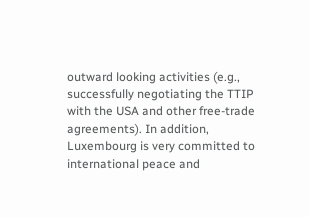outward looking activities (e.g., successfully negotiating the TTIP with the USA and other free-trade agreements). In addition, Luxembourg is very committed to international peace and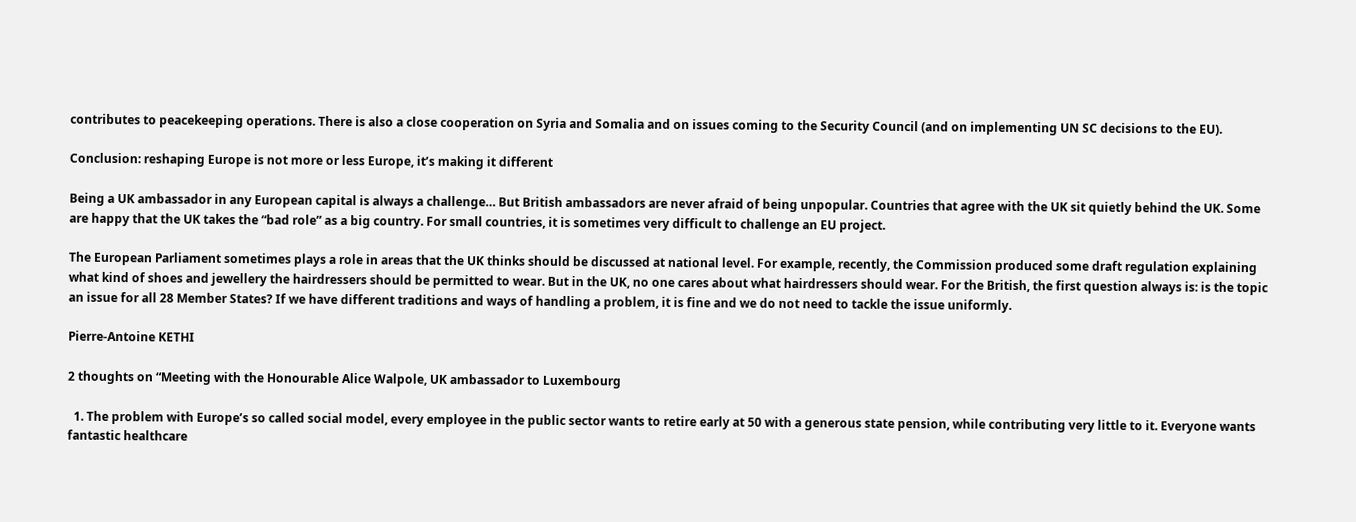contributes to peacekeeping operations. There is also a close cooperation on Syria and Somalia and on issues coming to the Security Council (and on implementing UN SC decisions to the EU).

Conclusion: reshaping Europe is not more or less Europe, it’s making it different

Being a UK ambassador in any European capital is always a challenge… But British ambassadors are never afraid of being unpopular. Countries that agree with the UK sit quietly behind the UK. Some are happy that the UK takes the “bad role” as a big country. For small countries, it is sometimes very difficult to challenge an EU project.

The European Parliament sometimes plays a role in areas that the UK thinks should be discussed at national level. For example, recently, the Commission produced some draft regulation explaining what kind of shoes and jewellery the hairdressers should be permitted to wear. But in the UK, no one cares about what hairdressers should wear. For the British, the first question always is: is the topic an issue for all 28 Member States? If we have different traditions and ways of handling a problem, it is fine and we do not need to tackle the issue uniformly.

Pierre-Antoine KETHI

2 thoughts on “Meeting with the Honourable Alice Walpole, UK ambassador to Luxembourg

  1. The problem with Europe’s so called social model, every employee in the public sector wants to retire early at 50 with a generous state pension, while contributing very little to it. Everyone wants fantastic healthcare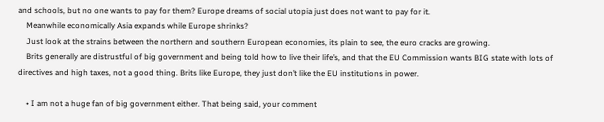and schools, but no one wants to pay for them? Europe dreams of social utopia just does not want to pay for it.
    Meanwhile economically Asia expands while Europe shrinks?
    Just look at the strains between the northern and southern European economies, its plain to see, the euro cracks are growing.
    Brits generally are distrustful of big government and being told how to live their life’s, and that the EU Commission wants BIG state with lots of directives and high taxes, not a good thing. Brits like Europe, they just don’t like the EU institutions in power.

    • I am not a huge fan of big government either. That being said, your comment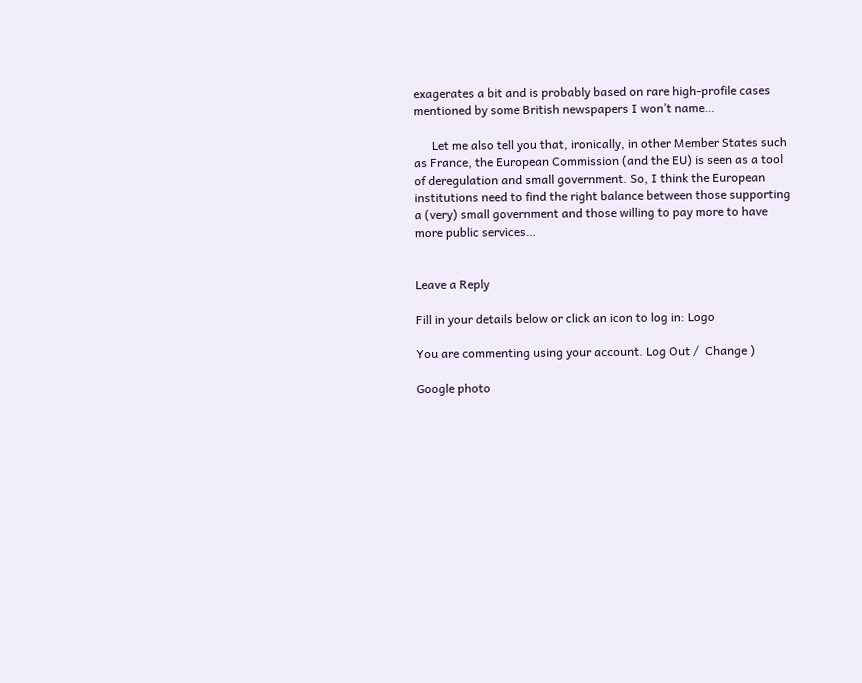exagerates a bit and is probably based on rare high-profile cases mentioned by some British newspapers I won’t name…

      Let me also tell you that, ironically, in other Member States such as France, the European Commission (and the EU) is seen as a tool of deregulation and small government. So, I think the European institutions need to find the right balance between those supporting a (very) small government and those willing to pay more to have more public services…


Leave a Reply

Fill in your details below or click an icon to log in: Logo

You are commenting using your account. Log Out /  Change )

Google photo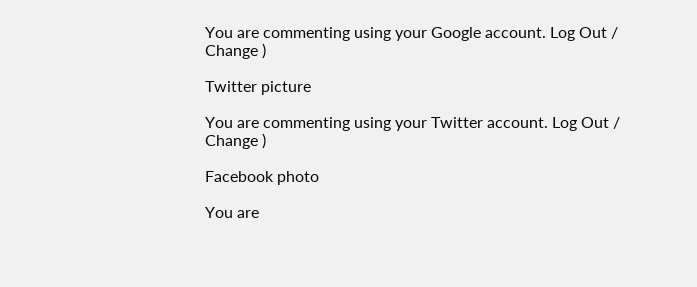You are commenting using your Google account. Log Out /  Change )

Twitter picture

You are commenting using your Twitter account. Log Out /  Change )

Facebook photo

You are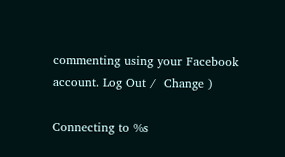commenting using your Facebook account. Log Out /  Change )

Connecting to %s